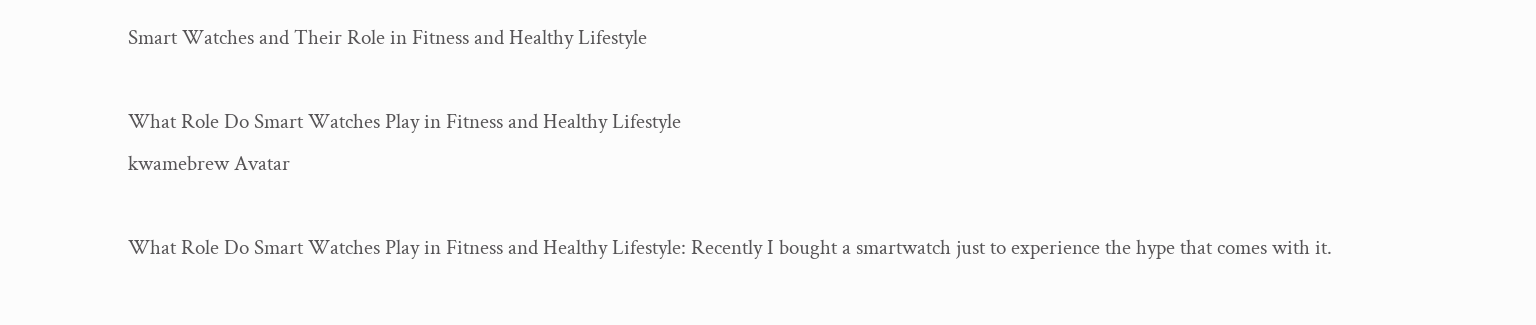Smart Watches and Their Role in Fitness and Healthy Lifestyle

What Role Do Smart Watches Play in Fitness and Healthy Lifestyle
kwamebrew Avatar

What Role Do Smart Watches Play in Fitness and Healthy Lifestyle: Recently I bought a smartwatch just to experience the hype that comes with it.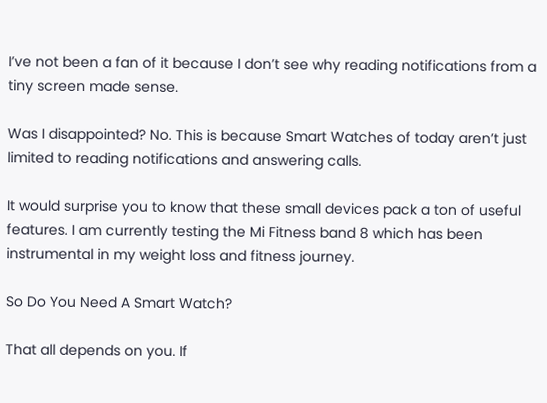I’ve not been a fan of it because I don’t see why reading notifications from a tiny screen made sense.

Was I disappointed? No. This is because Smart Watches of today aren’t just limited to reading notifications and answering calls.

It would surprise you to know that these small devices pack a ton of useful features. I am currently testing the Mi Fitness band 8 which has been instrumental in my weight loss and fitness journey.

So Do You Need A Smart Watch?

That all depends on you. If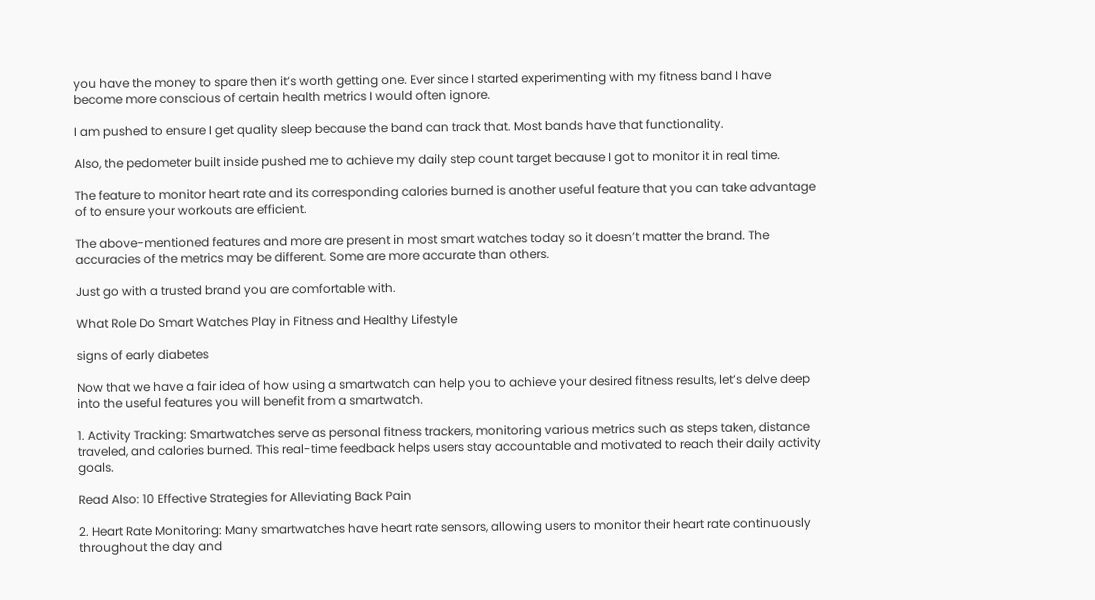you have the money to spare then it’s worth getting one. Ever since I started experimenting with my fitness band I have become more conscious of certain health metrics I would often ignore.

I am pushed to ensure I get quality sleep because the band can track that. Most bands have that functionality.

Also, the pedometer built inside pushed me to achieve my daily step count target because I got to monitor it in real time.

The feature to monitor heart rate and its corresponding calories burned is another useful feature that you can take advantage of to ensure your workouts are efficient.

The above-mentioned features and more are present in most smart watches today so it doesn’t matter the brand. The accuracies of the metrics may be different. Some are more accurate than others.

Just go with a trusted brand you are comfortable with.

What Role Do Smart Watches Play in Fitness and Healthy Lifestyle

signs of early diabetes

Now that we have a fair idea of how using a smartwatch can help you to achieve your desired fitness results, let’s delve deep into the useful features you will benefit from a smartwatch.

1. Activity Tracking: Smartwatches serve as personal fitness trackers, monitoring various metrics such as steps taken, distance traveled, and calories burned. This real-time feedback helps users stay accountable and motivated to reach their daily activity goals.

Read Also: 10 Effective Strategies for Alleviating Back Pain

2. Heart Rate Monitoring: Many smartwatches have heart rate sensors, allowing users to monitor their heart rate continuously throughout the day and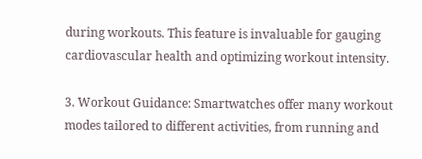during workouts. This feature is invaluable for gauging cardiovascular health and optimizing workout intensity.

3. Workout Guidance: Smartwatches offer many workout modes tailored to different activities, from running and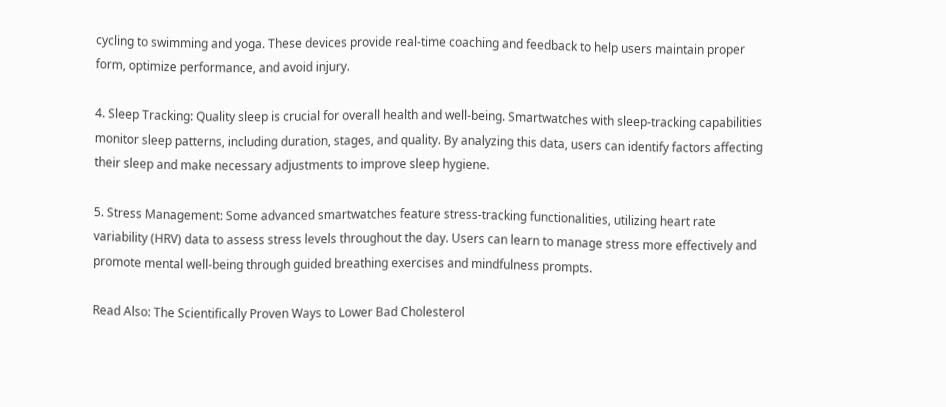cycling to swimming and yoga. These devices provide real-time coaching and feedback to help users maintain proper form, optimize performance, and avoid injury.

4. Sleep Tracking: Quality sleep is crucial for overall health and well-being. Smartwatches with sleep-tracking capabilities monitor sleep patterns, including duration, stages, and quality. By analyzing this data, users can identify factors affecting their sleep and make necessary adjustments to improve sleep hygiene.

5. Stress Management: Some advanced smartwatches feature stress-tracking functionalities, utilizing heart rate variability (HRV) data to assess stress levels throughout the day. Users can learn to manage stress more effectively and promote mental well-being through guided breathing exercises and mindfulness prompts.

Read Also: The Scientifically Proven Ways to Lower Bad Cholesterol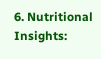6. Nutritional Insights: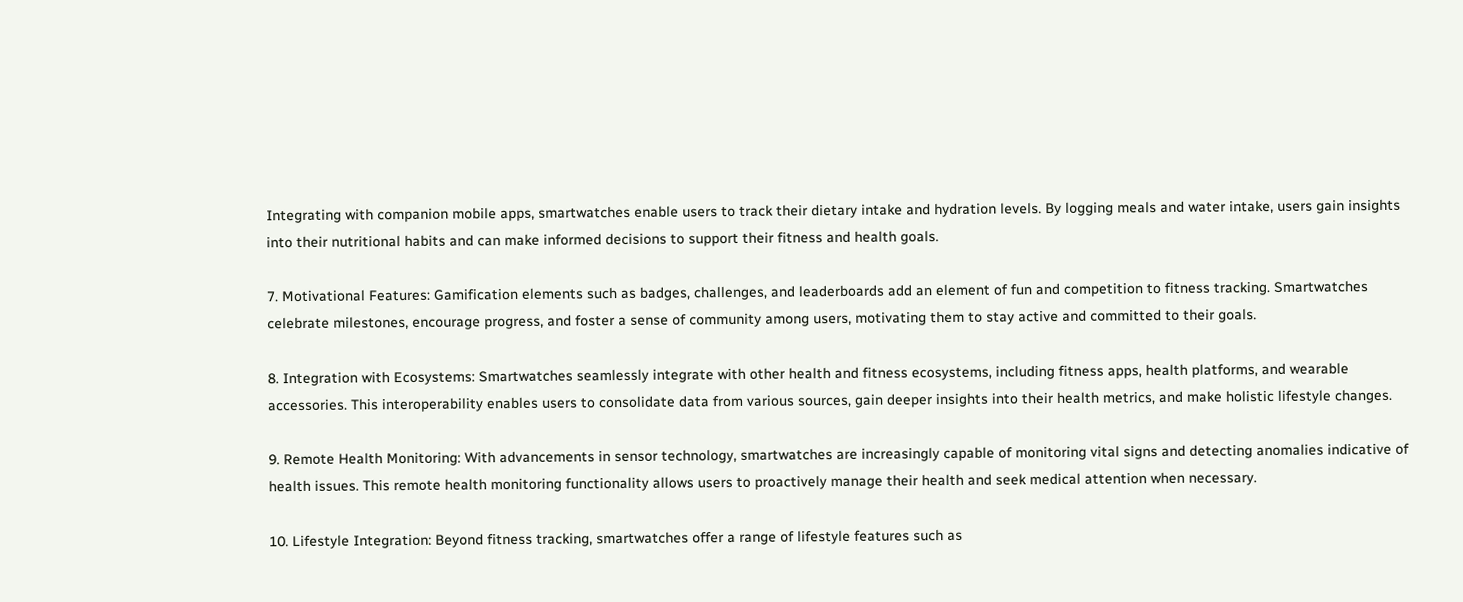Integrating with companion mobile apps, smartwatches enable users to track their dietary intake and hydration levels. By logging meals and water intake, users gain insights into their nutritional habits and can make informed decisions to support their fitness and health goals.

7. Motivational Features: Gamification elements such as badges, challenges, and leaderboards add an element of fun and competition to fitness tracking. Smartwatches celebrate milestones, encourage progress, and foster a sense of community among users, motivating them to stay active and committed to their goals.

8. Integration with Ecosystems: Smartwatches seamlessly integrate with other health and fitness ecosystems, including fitness apps, health platforms, and wearable accessories. This interoperability enables users to consolidate data from various sources, gain deeper insights into their health metrics, and make holistic lifestyle changes.

9. Remote Health Monitoring: With advancements in sensor technology, smartwatches are increasingly capable of monitoring vital signs and detecting anomalies indicative of health issues. This remote health monitoring functionality allows users to proactively manage their health and seek medical attention when necessary.

10. Lifestyle Integration: Beyond fitness tracking, smartwatches offer a range of lifestyle features such as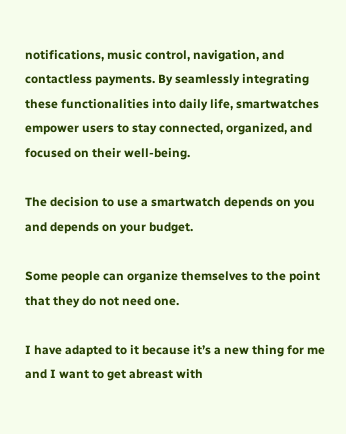notifications, music control, navigation, and contactless payments. By seamlessly integrating these functionalities into daily life, smartwatches empower users to stay connected, organized, and focused on their well-being.

The decision to use a smartwatch depends on you and depends on your budget.

Some people can organize themselves to the point that they do not need one.

I have adapted to it because it’s a new thing for me and I want to get abreast with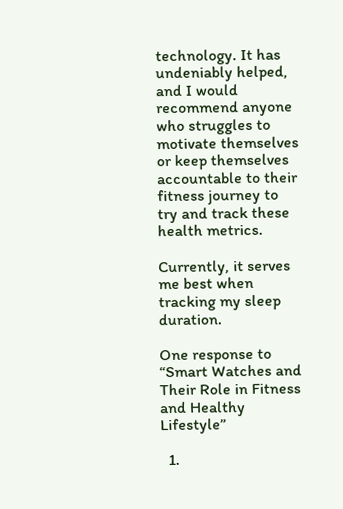technology. It has undeniably helped, and I would recommend anyone who struggles to motivate themselves or keep themselves accountable to their fitness journey to try and track these health metrics.

Currently, it serves me best when tracking my sleep duration.

One response to “Smart Watches and Their Role in Fitness and Healthy Lifestyle”

  1.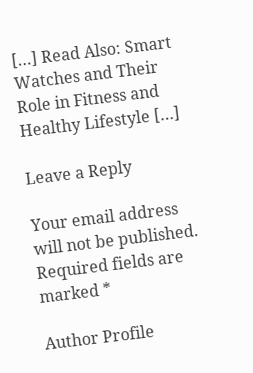[…] Read Also: Smart Watches and Their Role in Fitness and Healthy Lifestyle […]

Leave a Reply

Your email address will not be published. Required fields are marked *

Author Profile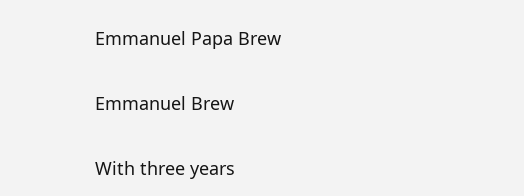Emmanuel Papa Brew

Emmanuel Brew

With three years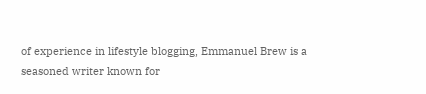of experience in lifestyle blogging, Emmanuel Brew is a seasoned writer known for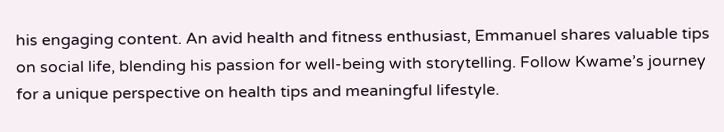his engaging content. An avid health and fitness enthusiast, Emmanuel shares valuable tips on social life, blending his passion for well-being with storytelling. Follow Kwame’s journey for a unique perspective on health tips and meaningful lifestyle.